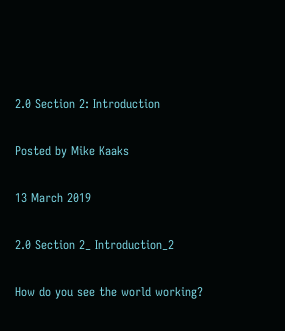2.0 Section 2: Introduction

Posted by Mike Kaaks

13 March 2019

2.0 Section 2_ Introduction_2

How do you see the world working?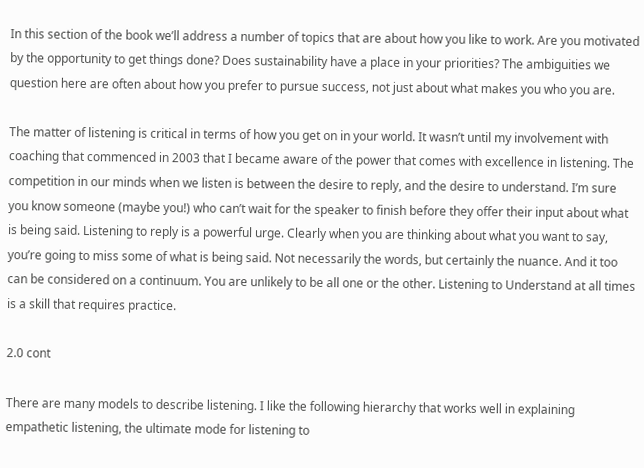In this section of the book we’ll address a number of topics that are about how you like to work. Are you motivated by the opportunity to get things done? Does sustainability have a place in your priorities? The ambiguities we question here are often about how you prefer to pursue success, not just about what makes you who you are.

The matter of listening is critical in terms of how you get on in your world. It wasn’t until my involvement with coaching that commenced in 2003 that I became aware of the power that comes with excellence in listening. The competition in our minds when we listen is between the desire to reply, and the desire to understand. I’m sure you know someone (maybe you!) who can’t wait for the speaker to finish before they offer their input about what is being said. Listening to reply is a powerful urge. Clearly when you are thinking about what you want to say, you’re going to miss some of what is being said. Not necessarily the words, but certainly the nuance. And it too can be considered on a continuum. You are unlikely to be all one or the other. Listening to Understand at all times is a skill that requires practice.

2.0 cont

There are many models to describe listening. I like the following hierarchy that works well in explaining empathetic listening, the ultimate mode for listening to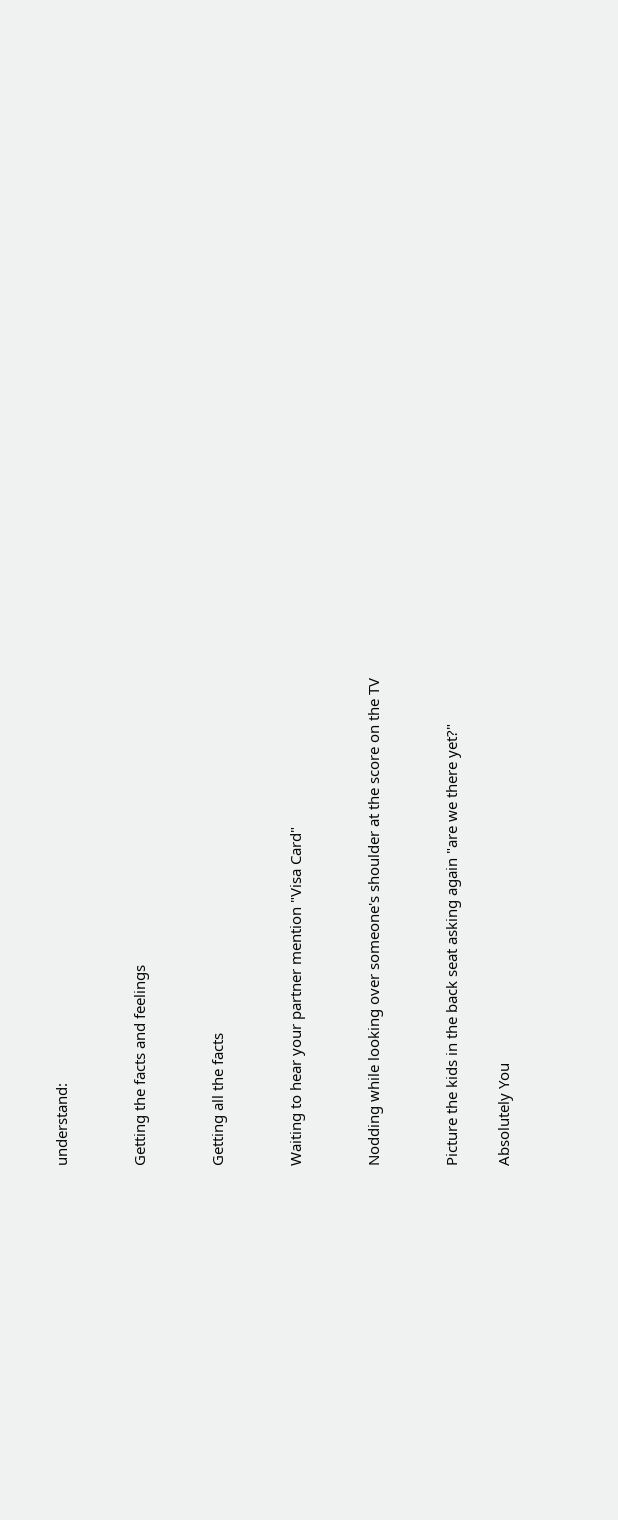understand:


Getting the facts and feelings


Getting all the facts


Waiting to hear your partner mention "Visa Card"


Nodding while looking over someone's shoulder at the score on the TV


Picture the kids in the back seat asking again "are we there yet?"

Absolutely You